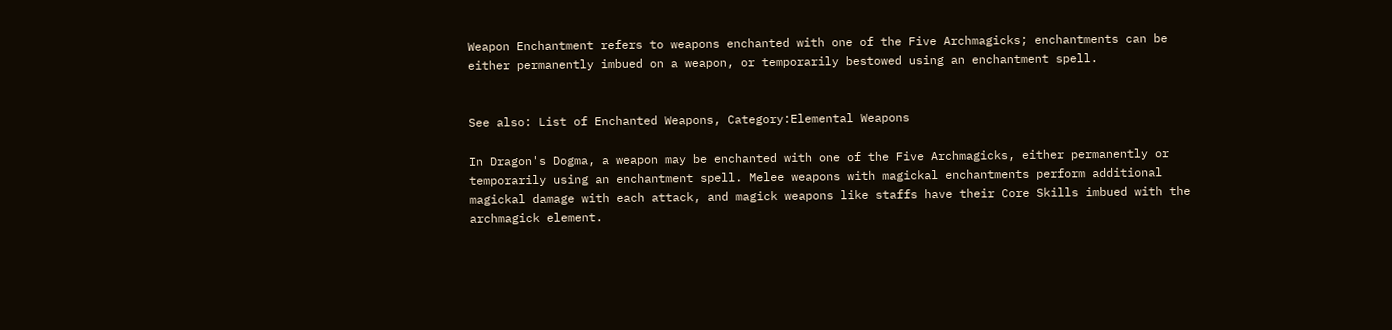Weapon Enchantment refers to weapons enchanted with one of the Five Archmagicks; enchantments can be either permanently imbued on a weapon, or temporarily bestowed using an enchantment spell.


See also: List of Enchanted Weapons, Category:Elemental Weapons

In Dragon's Dogma, a weapon may be enchanted with one of the Five Archmagicks, either permanently or temporarily using an enchantment spell. Melee weapons with magickal enchantments perform additional magickal damage with each attack, and magick weapons like staffs have their Core Skills imbued with the archmagick element.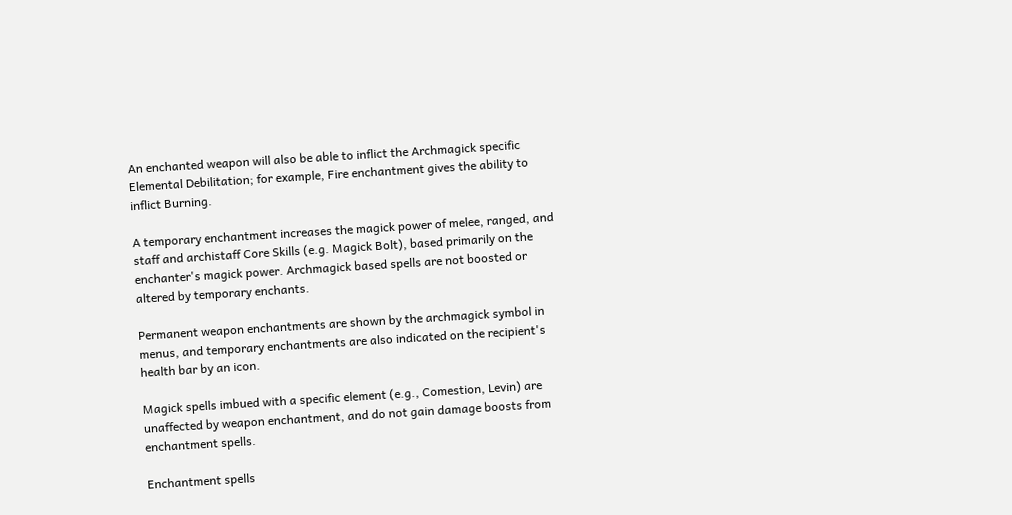An enchanted weapon will also be able to inflict the Archmagick specific Elemental Debilitation; for example, Fire enchantment gives the ability to inflict Burning.

A temporary enchantment increases the magick power of melee, ranged, and staff and archistaff Core Skills (e.g. Magick Bolt), based primarily on the enchanter's magick power. Archmagick based spells are not boosted or altered by temporary enchants.

Permanent weapon enchantments are shown by the archmagick symbol in menus, and temporary enchantments are also indicated on the recipient's health bar by an icon.

Magick spells imbued with a specific element (e.g., Comestion, Levin) are unaffected by weapon enchantment, and do not gain damage boosts from enchantment spells.

Enchantment spells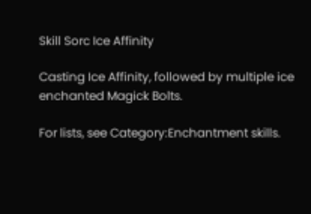Skill Sorc Ice Affinity

Casting Ice Affinity, followed by multiple ice enchanted Magick Bolts.

For lists, see Category:Enchantment skills.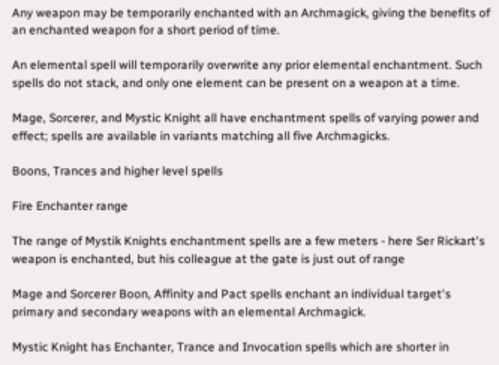Any weapon may be temporarily enchanted with an Archmagick, giving the benefits of an enchanted weapon for a short period of time.

An elemental spell will temporarily overwrite any prior elemental enchantment. Such spells do not stack, and only one element can be present on a weapon at a time.

Mage, Sorcerer, and Mystic Knight all have enchantment spells of varying power and effect; spells are available in variants matching all five Archmagicks.

Boons, Trances and higher level spells

Fire Enchanter range

The range of Mystik Knights enchantment spells are a few meters - here Ser Rickart's weapon is enchanted, but his colleague at the gate is just out of range

Mage and Sorcerer Boon, Affinity and Pact spells enchant an individual target's primary and secondary weapons with an elemental Archmagick.

Mystic Knight has Enchanter, Trance and Invocation spells which are shorter in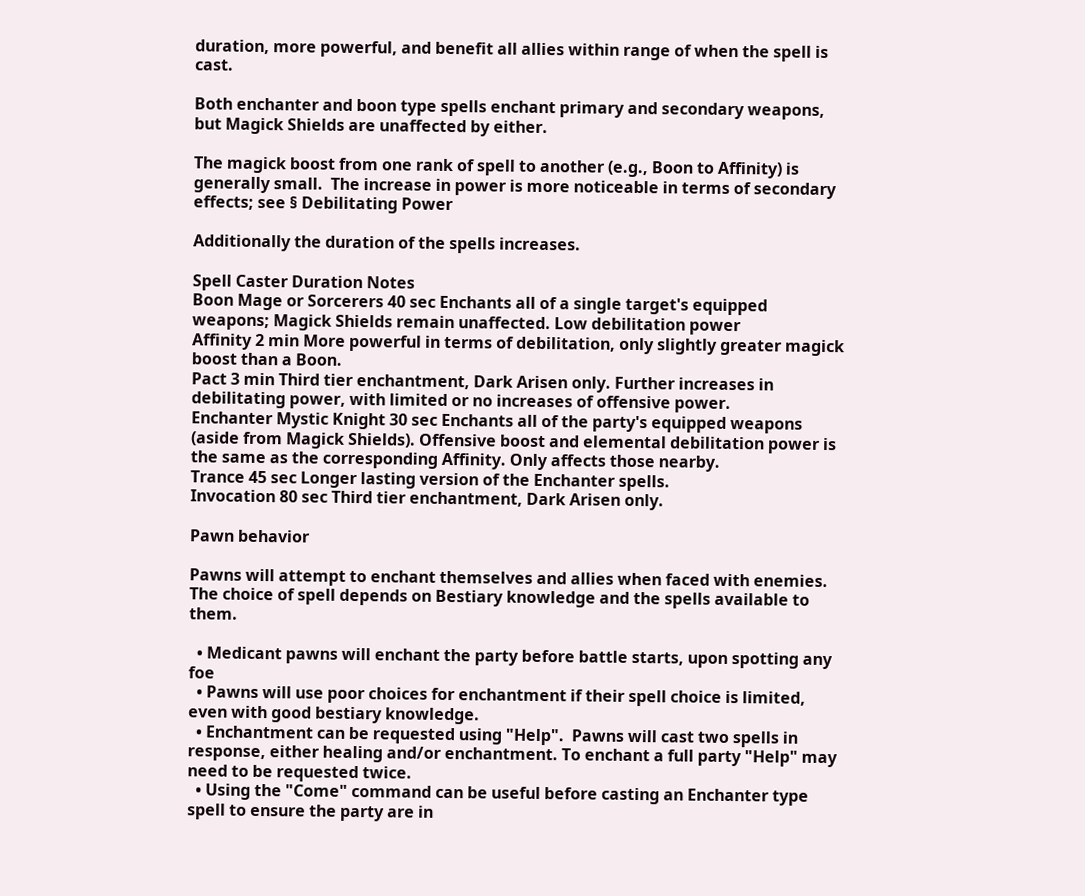duration, more powerful, and benefit all allies within range of when the spell is cast.

Both enchanter and boon type spells enchant primary and secondary weapons, but Magick Shields are unaffected by either.

The magick boost from one rank of spell to another (e.g., Boon to Affinity) is generally small.  The increase in power is more noticeable in terms of secondary effects; see § Debilitating Power

Additionally the duration of the spells increases.

Spell Caster Duration Notes
Boon Mage or Sorcerers 40 sec Enchants all of a single target's equipped weapons; Magick Shields remain unaffected. Low debilitation power
Affinity 2 min More powerful in terms of debilitation, only slightly greater magick boost than a Boon.
Pact 3 min Third tier enchantment, Dark Arisen only. Further increases in debilitating power, with limited or no increases of offensive power.
Enchanter Mystic Knight 30 sec Enchants all of the party's equipped weapons (aside from Magick Shields). Offensive boost and elemental debilitation power is the same as the corresponding Affinity. Only affects those nearby.
Trance 45 sec Longer lasting version of the Enchanter spells.
Invocation 80 sec Third tier enchantment, Dark Arisen only.

Pawn behavior

Pawns will attempt to enchant themselves and allies when faced with enemies.  The choice of spell depends on Bestiary knowledge and the spells available to them.

  • Medicant pawns will enchant the party before battle starts, upon spotting any foe
  • Pawns will use poor choices for enchantment if their spell choice is limited, even with good bestiary knowledge.
  • Enchantment can be requested using "Help".  Pawns will cast two spells in response, either healing and/or enchantment. To enchant a full party "Help" may need to be requested twice.
  • Using the "Come" command can be useful before casting an Enchanter type spell to ensure the party are in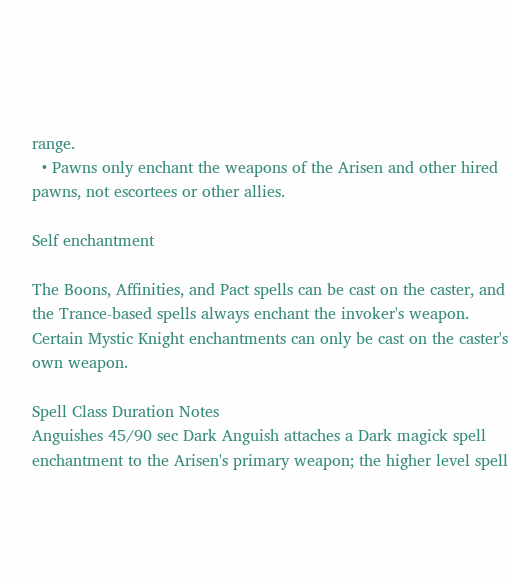range.
  • Pawns only enchant the weapons of the Arisen and other hired pawns, not escortees or other allies.

Self enchantment

The Boons, Affinities, and Pact spells can be cast on the caster, and the Trance-based spells always enchant the invoker's weapon. Certain Mystic Knight enchantments can only be cast on the caster's own weapon.

Spell Class Duration Notes
Anguishes 45/90 sec Dark Anguish attaches a Dark magick spell enchantment to the Arisen's primary weapon; the higher level spell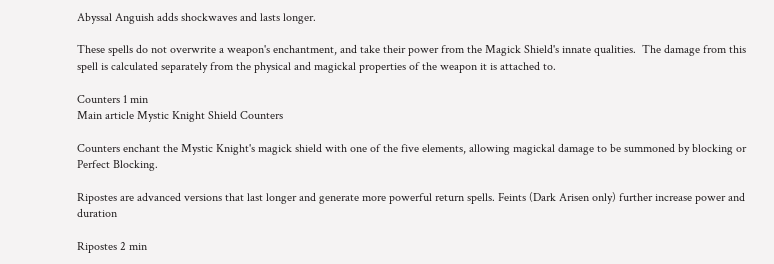Abyssal Anguish adds shockwaves and lasts longer.

These spells do not overwrite a weapon's enchantment, and take their power from the Magick Shield's innate qualities.  The damage from this spell is calculated separately from the physical and magickal properties of the weapon it is attached to.

Counters 1 min
Main article Mystic Knight Shield Counters

Counters enchant the Mystic Knight's magick shield with one of the five elements, allowing magickal damage to be summoned by blocking or Perfect Blocking.

Ripostes are advanced versions that last longer and generate more powerful return spells. Feints (Dark Arisen only) further increase power and duration

Ripostes 2 min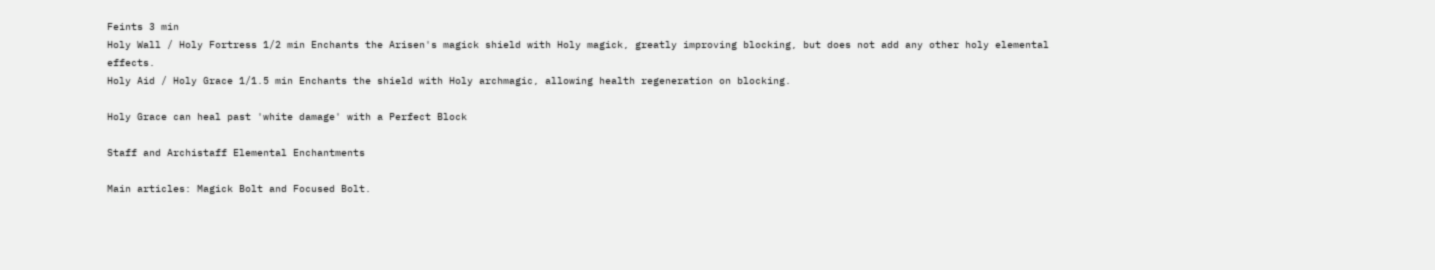Feints 3 min
Holy Wall / Holy Fortress 1/2 min Enchants the Arisen's magick shield with Holy magick, greatly improving blocking, but does not add any other holy elemental effects.
Holy Aid / Holy Grace 1/1.5 min Enchants the shield with Holy archmagic, allowing health regeneration on blocking.

Holy Grace can heal past 'white damage' with a Perfect Block

Staff and Archistaff Elemental Enchantments

Main articles: Magick Bolt and Focused Bolt.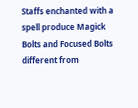Staffs enchanted with a spell produce Magick Bolts and Focused Bolts different from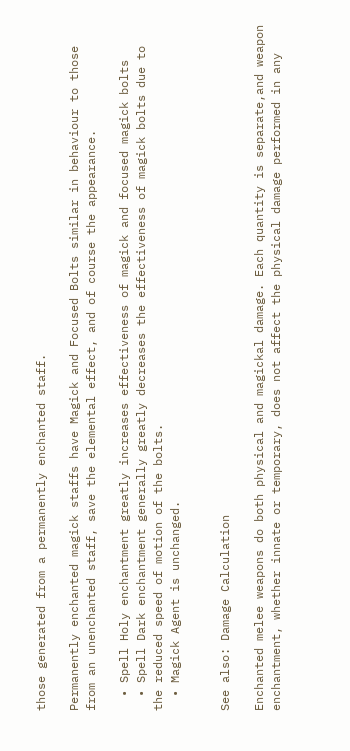those generated from a permanently enchanted staff.

Permanently enchanted magick staffs have Magick and Focused Bolts similar in behaviour to those from an unenchanted staff, save the elemental effect, and of course the appearance.

  • Spell Holy enchantment greatly increases effectiveness of magick and focused magick bolts
  • Spell Dark enchantment generally greatly decreases the effectiveness of magick bolts due to the reduced speed of motion of the bolts.
  • Magick Agent is unchanged.


See also: Damage Calculation

Enchanted melee weapons do both physical and magickal damage. Each quantity is separate,and weapon enchantment, whether innate or temporary, does not affect the physical damage performed in any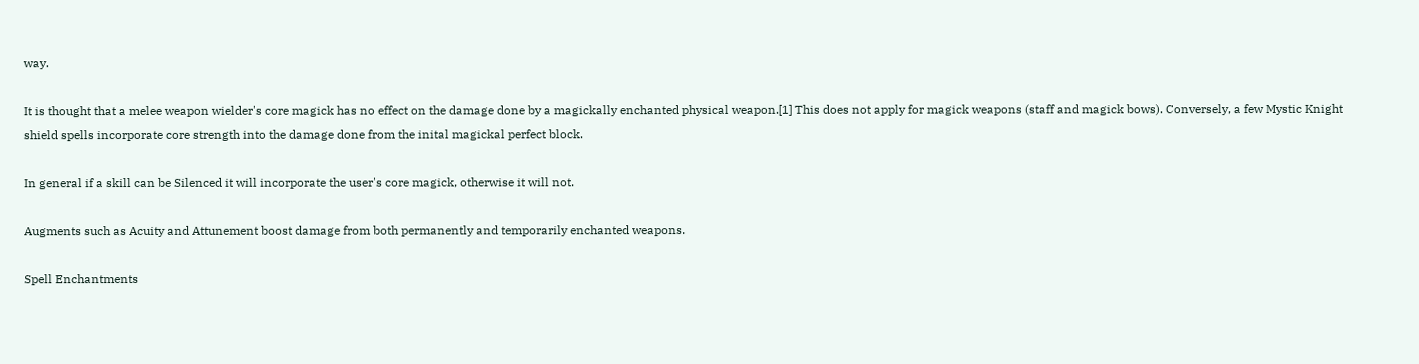way.

It is thought that a melee weapon wielder's core magick has no effect on the damage done by a magickally enchanted physical weapon.[1] This does not apply for magick weapons (staff and magick bows). Conversely, a few Mystic Knight shield spells incorporate core strength into the damage done from the inital magickal perfect block.

In general if a skill can be Silenced it will incorporate the user's core magick, otherwise it will not.

Augments such as Acuity and Attunement boost damage from both permanently and temporarily enchanted weapons.

Spell Enchantments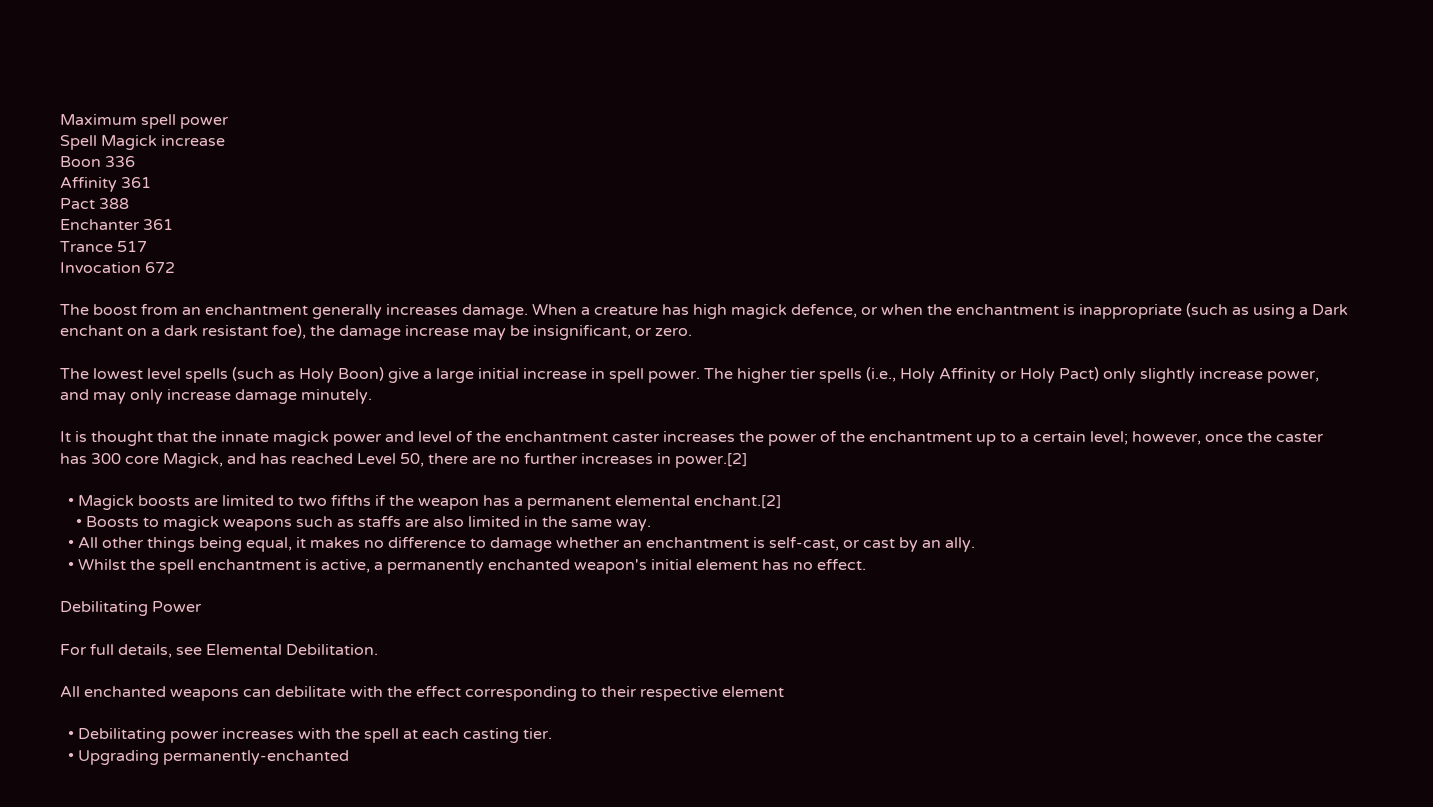Maximum spell power
Spell Magick increase
Boon 336
Affinity 361
Pact 388
Enchanter 361
Trance 517
Invocation 672

The boost from an enchantment generally increases damage. When a creature has high magick defence, or when the enchantment is inappropriate (such as using a Dark enchant on a dark resistant foe), the damage increase may be insignificant, or zero.

The lowest level spells (such as Holy Boon) give a large initial increase in spell power. The higher tier spells (i.e., Holy Affinity or Holy Pact) only slightly increase power, and may only increase damage minutely.

It is thought that the innate magick power and level of the enchantment caster increases the power of the enchantment up to a certain level; however, once the caster has 300 core Magick, and has reached Level 50, there are no further increases in power.[2]

  • Magick boosts are limited to two fifths if the weapon has a permanent elemental enchant.[2]
    • Boosts to magick weapons such as staffs are also limited in the same way.
  • All other things being equal, it makes no difference to damage whether an enchantment is self-cast, or cast by an ally.
  • Whilst the spell enchantment is active, a permanently enchanted weapon's initial element has no effect.

Debilitating Power

For full details, see Elemental Debilitation.

All enchanted weapons can debilitate with the effect corresponding to their respective element

  • Debilitating power increases with the spell at each casting tier.
  • Upgrading permanently-enchanted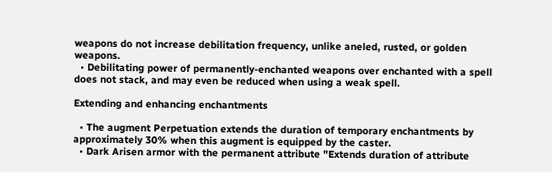weapons do not increase debilitation frequency, unlike aneled, rusted, or golden weapons.
  • Debilitating power of permanently-enchanted weapons over enchanted with a spell does not stack, and may even be reduced when using a weak spell.

Extending and enhancing enchantments

  • The augment Perpetuation extends the duration of temporary enchantments by approximately 30% when this augment is equipped by the caster.
  • Dark Arisen armor with the permanent attribute "Extends duration of attribute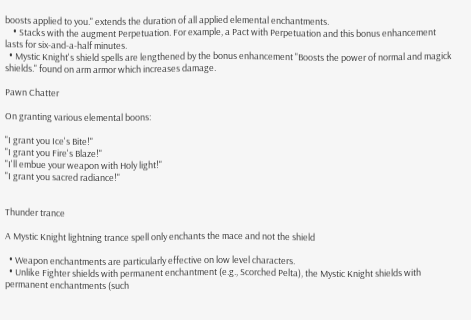boosts applied to you." extends the duration of all applied elemental enchantments.
    • Stacks with the augment Perpetuation. For example, a Pact with Perpetuation and this bonus enhancement lasts for six-and-a-half minutes.
  • Mystic Knight's shield spells are lengthened by the bonus enhancement "Boosts the power of normal and magick shields." found on arm armor which increases damage.

Pawn Chatter

On granting various elemental boons:

"I grant you Ice's Bite!"
"I grant you Fire's Blaze!"
"I'll embue your weapon with Holy light!"
"I grant you sacred radiance!"


Thunder trance

A Mystic Knight lightning trance spell only enchants the mace and not the shield

  • Weapon enchantments are particularly effective on low level characters.
  • Unlike Fighter shields with permanent enchantment (e.g., Scorched Pelta), the Mystic Knight shields with permanent enchantments (such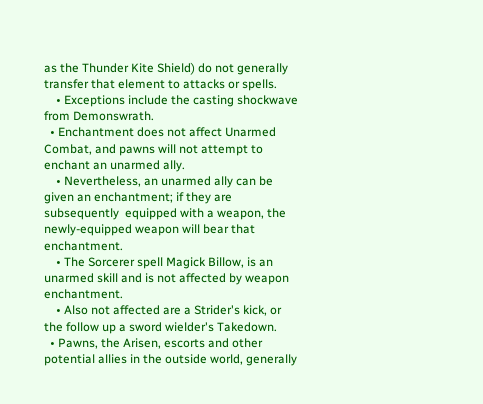as the Thunder Kite Shield) do not generally transfer that element to attacks or spells.
    • Exceptions include the casting shockwave from Demonswrath.
  • Enchantment does not affect Unarmed Combat, and pawns will not attempt to enchant an unarmed ally.
    • Nevertheless, an unarmed ally can be given an enchantment; if they are subsequently  equipped with a weapon, the newly-equipped weapon will bear that enchantment.
    • The Sorcerer spell Magick Billow, is an unarmed skill and is not affected by weapon enchantment.
    • Also not affected are a Strider's kick, or the follow up a sword wielder's Takedown.
  • Pawns, the Arisen, escorts and other potential allies in the outside world, generally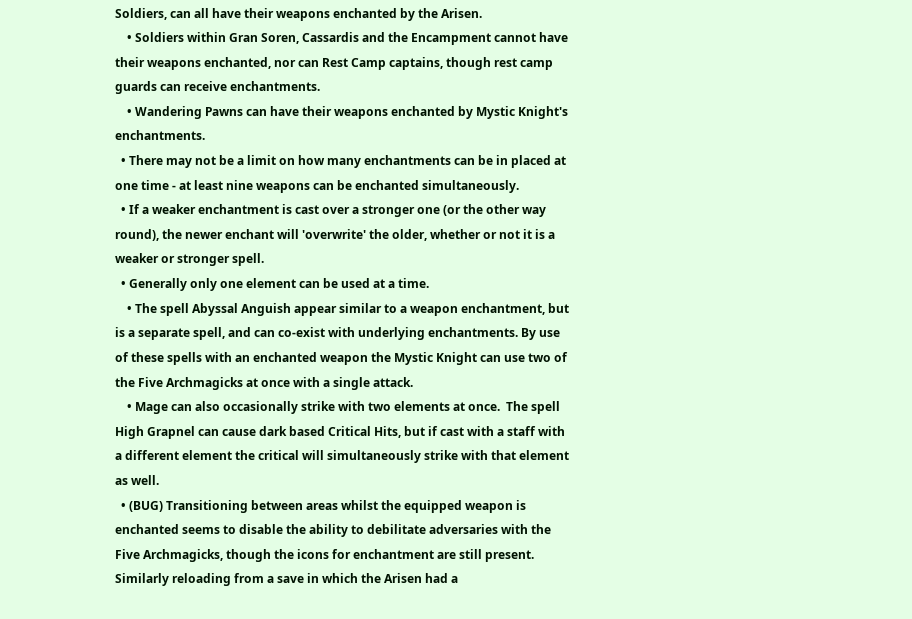Soldiers, can all have their weapons enchanted by the Arisen.
    • Soldiers within Gran Soren, Cassardis and the Encampment cannot have their weapons enchanted, nor can Rest Camp captains, though rest camp guards can receive enchantments.
    • Wandering Pawns can have their weapons enchanted by Mystic Knight's enchantments.
  • There may not be a limit on how many enchantments can be in placed at one time - at least nine weapons can be enchanted simultaneously.
  • If a weaker enchantment is cast over a stronger one (or the other way round), the newer enchant will 'overwrite' the older, whether or not it is a weaker or stronger spell.
  • Generally only one element can be used at a time.
    • The spell Abyssal Anguish appear similar to a weapon enchantment, but is a separate spell, and can co-exist with underlying enchantments. By use of these spells with an enchanted weapon the Mystic Knight can use two of the Five Archmagicks at once with a single attack.
    • Mage can also occasionally strike with two elements at once.  The spell High Grapnel can cause dark based Critical Hits, but if cast with a staff with a different element the critical will simultaneously strike with that element as well.
  • (BUG) Transitioning between areas whilst the equipped weapon is enchanted seems to disable the ability to debilitate adversaries with the Five Archmagicks, though the icons for enchantment are still present. Similarly reloading from a save in which the Arisen had a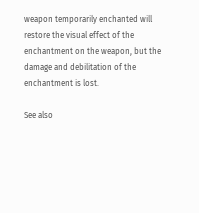weapon temporarily enchanted will restore the visual effect of the enchantment on the weapon, but the damage and debilitation of the enchantment is lost.

See also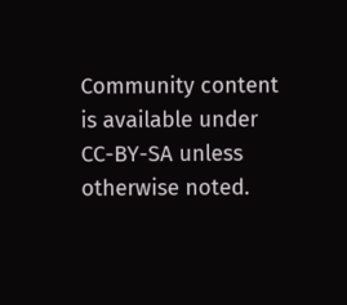Community content is available under CC-BY-SA unless otherwise noted.